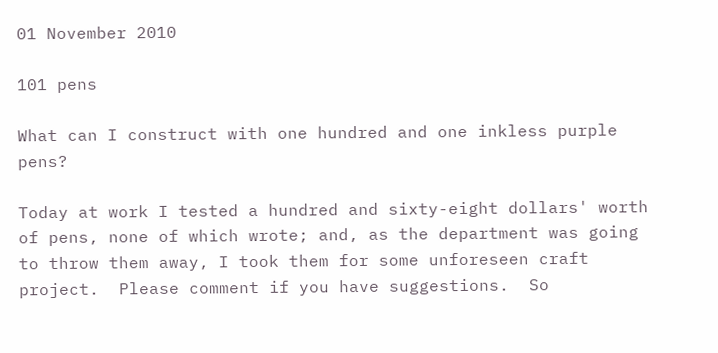01 November 2010

101 pens

What can I construct with one hundred and one inkless purple pens?

Today at work I tested a hundred and sixty-eight dollars' worth of pens, none of which wrote; and, as the department was going to throw them away, I took them for some unforeseen craft project.  Please comment if you have suggestions.  So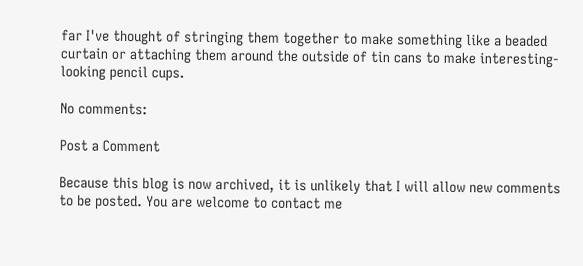far I've thought of stringing them together to make something like a beaded curtain or attaching them around the outside of tin cans to make interesting-looking pencil cups.

No comments:

Post a Comment

Because this blog is now archived, it is unlikely that I will allow new comments to be posted. You are welcome to contact me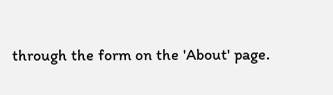through the form on the 'About' page.